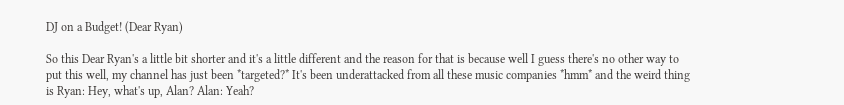DJ on a Budget! (Dear Ryan)

So this Dear Ryan's a little bit shorter and it's a little different and the reason for that is because well I guess there's no other way to put this well, my channel has just been *targeted?* It's been underattacked from all these music companies *hmm* and the weird thing is Ryan: Hey, what's up, Alan? Alan: Yeah?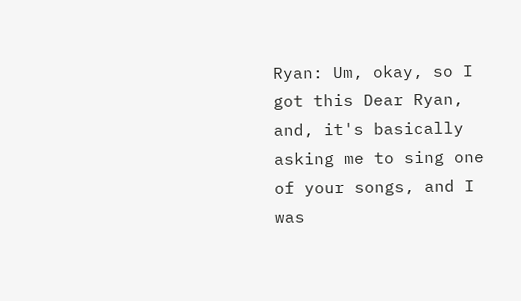Ryan: Um, okay, so I got this Dear Ryan, and, it's basically asking me to sing one of your songs, and I was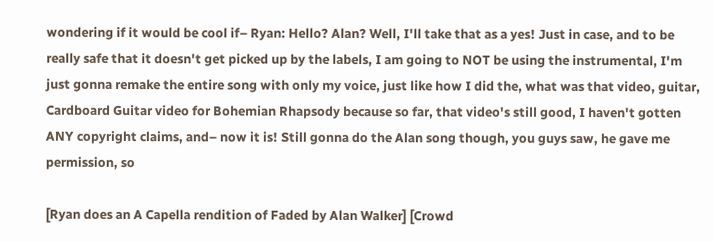wondering if it would be cool if– Ryan: Hello? Alan? Well, I'll take that as a yes! Just in case, and to be really safe that it doesn't get picked up by the labels, I am going to NOT be using the instrumental, I'm just gonna remake the entire song with only my voice, just like how I did the, what was that video, guitar, Cardboard Guitar video for Bohemian Rhapsody because so far, that video's still good, I haven't gotten ANY copyright claims, and– now it is! Still gonna do the Alan song though, you guys saw, he gave me permission, so

[Ryan does an A Capella rendition of Faded by Alan Walker] [Crowd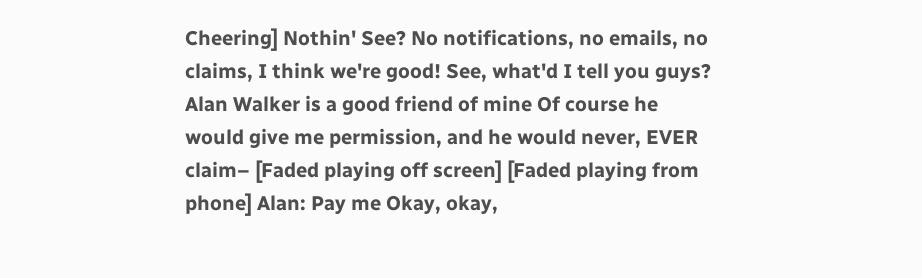Cheering] Nothin' See? No notifications, no emails, no claims, I think we're good! See, what'd I tell you guys? Alan Walker is a good friend of mine Of course he would give me permission, and he would never, EVER claim– [Faded playing off screen] [Faded playing from phone] Alan: Pay me Okay, okay,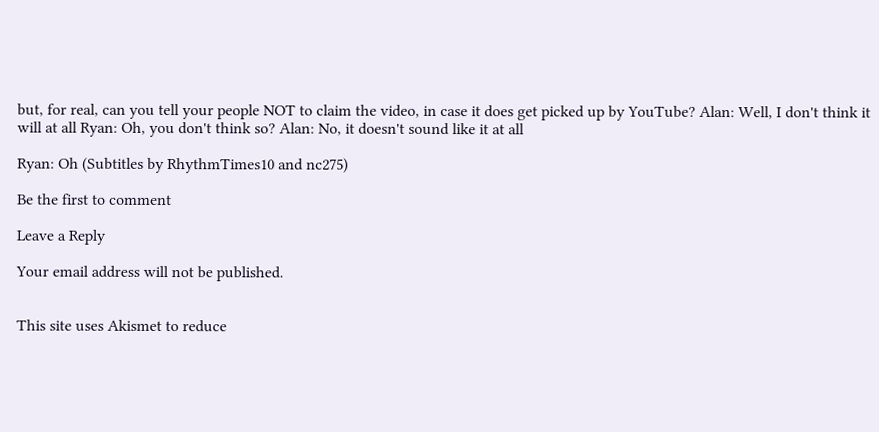but, for real, can you tell your people NOT to claim the video, in case it does get picked up by YouTube? Alan: Well, I don't think it will at all Ryan: Oh, you don't think so? Alan: No, it doesn't sound like it at all

Ryan: Oh (Subtitles by RhythmTimes10 and nc275)

Be the first to comment

Leave a Reply

Your email address will not be published.


This site uses Akismet to reduce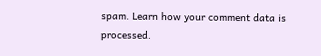spam. Learn how your comment data is processed.